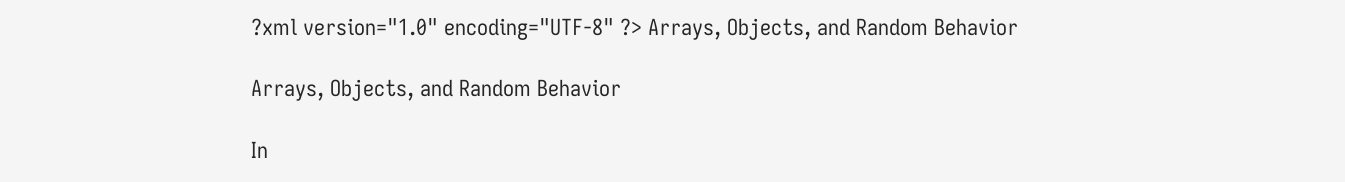?xml version="1.0" encoding="UTF-8" ?> Arrays, Objects, and Random Behavior

Arrays, Objects, and Random Behavior

In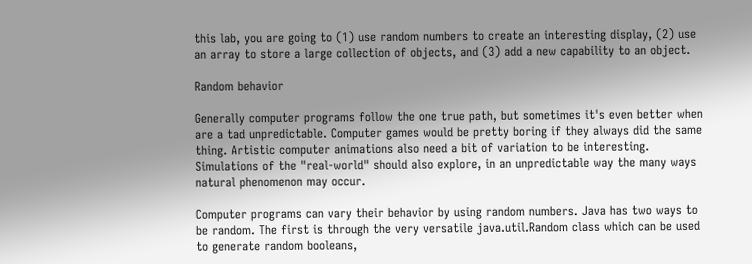this lab, you are going to (1) use random numbers to create an interesting display, (2) use an array to store a large collection of objects, and (3) add a new capability to an object.

Random behavior

Generally computer programs follow the one true path, but sometimes it's even better when are a tad unpredictable. Computer games would be pretty boring if they always did the same thing. Artistic computer animations also need a bit of variation to be interesting. Simulations of the "real-world" should also explore, in an unpredictable way the many ways natural phenomenon may occur.

Computer programs can vary their behavior by using random numbers. Java has two ways to be random. The first is through the very versatile java.util.Random class which can be used to generate random booleans,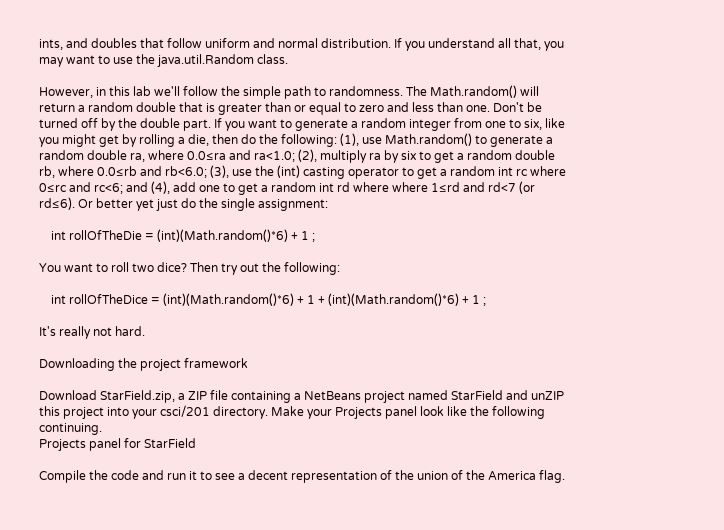ints, and doubles that follow uniform and normal distribution. If you understand all that, you may want to use the java.util.Random class.

However, in this lab we'll follow the simple path to randomness. The Math.random() will return a random double that is greater than or equal to zero and less than one. Don't be turned off by the double part. If you want to generate a random integer from one to six, like you might get by rolling a die, then do the following: (1), use Math.random() to generate a random double ra, where 0.0≤ra and ra<1.0; (2), multiply ra by six to get a random double rb, where 0.0≤rb and rb<6.0; (3), use the (int) casting operator to get a random int rc where 0≤rc and rc<6; and (4), add one to get a random int rd where where 1≤rd and rd<7 (or rd≤6). Or better yet just do the single assignment:

    int rollOfTheDie = (int)(Math.random()*6) + 1 ;

You want to roll two dice? Then try out the following:

    int rollOfTheDice = (int)(Math.random()*6) + 1 + (int)(Math.random()*6) + 1 ;

It's really not hard.

Downloading the project framework

Download StarField.zip, a ZIP file containing a NetBeans project named StarField and unZIP this project into your csci/201 directory. Make your Projects panel look like the following continuing.
Projects panel for StarField

Compile the code and run it to see a decent representation of the union of the America flag.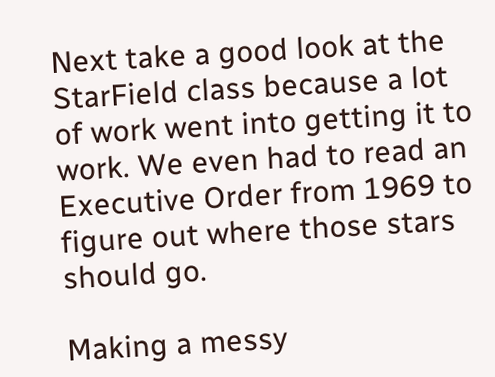Next take a good look at the StarField class because a lot of work went into getting it to work. We even had to read an Executive Order from 1969 to figure out where those stars should go.

Making a messy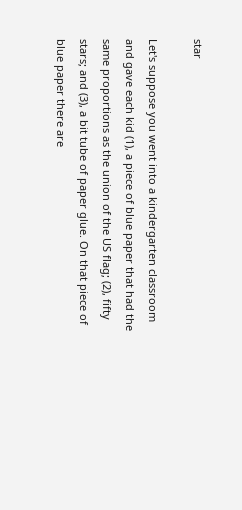star

Let's suppose you went into a kindergarten classroom and gave each kid (1), a piece of blue paper that had the same proportions as the union of the US flag; (2), fifty stars; and (3), a bit tube of paper glue. On that piece of blue paper there are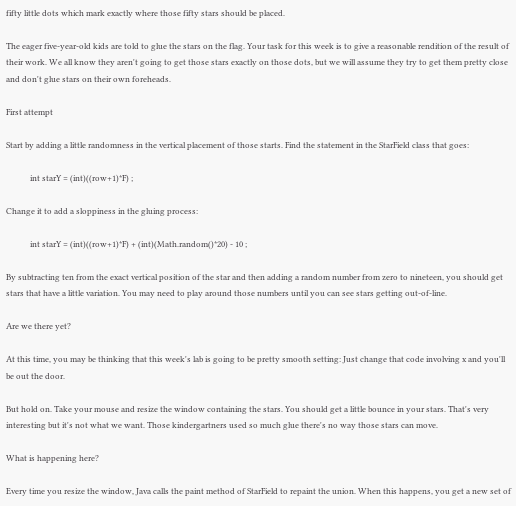fifty little dots which mark exactly where those fifty stars should be placed.

The eager five-year-old kids are told to glue the stars on the flag. Your task for this week is to give a reasonable rendition of the result of their work. We all know they aren't going to get those stars exactly on those dots, but we will assume they try to get them pretty close and don't glue stars on their own foreheads.

First attempt

Start by adding a little randomness in the vertical placement of those starts. Find the statement in the StarField class that goes:

            int starY = (int)((row+1)*F) ;

Change it to add a sloppiness in the gluing process:

            int starY = (int)((row+1)*F) + (int)(Math.random()*20) - 10 ;

By subtracting ten from the exact vertical position of the star and then adding a random number from zero to nineteen, you should get stars that have a little variation. You may need to play around those numbers until you can see stars getting out-of-line.

Are we there yet?

At this time, you may be thinking that this week's lab is going to be pretty smooth setting: Just change that code involving x and you'll be out the door.

But hold on. Take your mouse and resize the window containing the stars. You should get a little bounce in your stars. That's very interesting but it's not what we want. Those kindergartners used so much glue there's no way those stars can move.

What is happening here?

Every time you resize the window, Java calls the paint method of StarField to repaint the union. When this happens, you get a new set of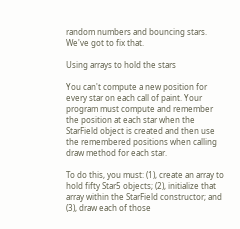random numbers and bouncing stars. We've got to fix that.

Using arrays to hold the stars

You can't compute a new position for every star on each call of paint. Your program must compute and remember the position at each star when the StarField object is created and then use the remembered positions when calling draw method for each star.

To do this, you must: (1), create an array to hold fifty Star5 objects; (2), initialize that array within the StarField constructor; and (3), draw each of those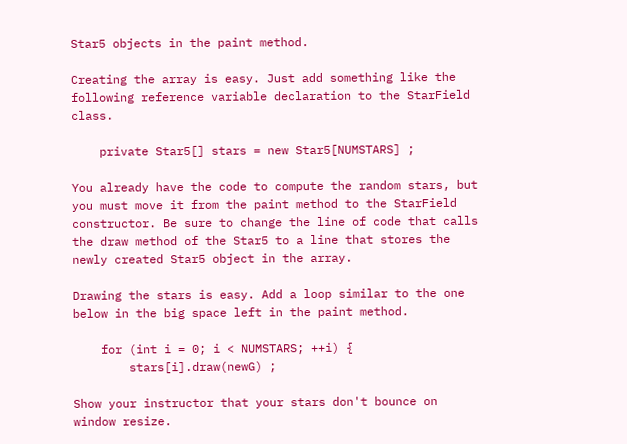Star5 objects in the paint method.

Creating the array is easy. Just add something like the following reference variable declaration to the StarField class.

    private Star5[] stars = new Star5[NUMSTARS] ;

You already have the code to compute the random stars, but you must move it from the paint method to the StarField constructor. Be sure to change the line of code that calls the draw method of the Star5 to a line that stores the newly created Star5 object in the array.

Drawing the stars is easy. Add a loop similar to the one below in the big space left in the paint method.

    for (int i = 0; i < NUMSTARS; ++i) {
        stars[i].draw(newG) ;

Show your instructor that your stars don't bounce on window resize.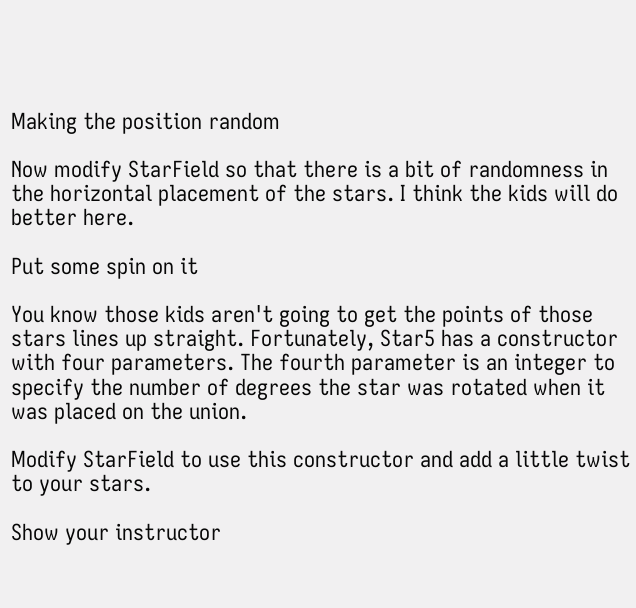Making the position random

Now modify StarField so that there is a bit of randomness in the horizontal placement of the stars. I think the kids will do better here.

Put some spin on it

You know those kids aren't going to get the points of those stars lines up straight. Fortunately, Star5 has a constructor with four parameters. The fourth parameter is an integer to specify the number of degrees the star was rotated when it was placed on the union.

Modify StarField to use this constructor and add a little twist to your stars.

Show your instructor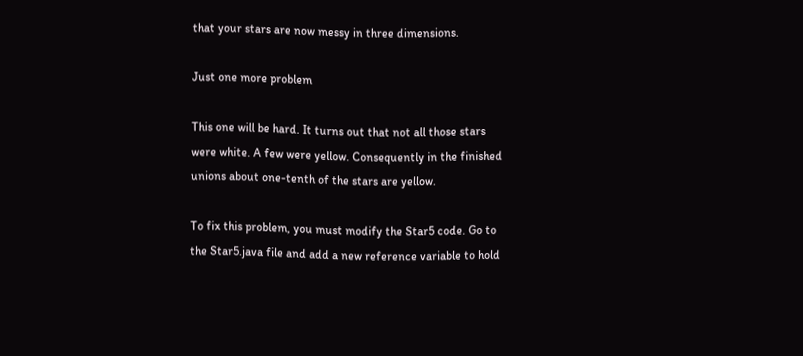that your stars are now messy in three dimensions.

Just one more problem

This one will be hard. It turns out that not all those stars were white. A few were yellow. Consequently in the finished unions about one-tenth of the stars are yellow.

To fix this problem, you must modify the Star5 code. Go to the Star5.java file and add a new reference variable to hold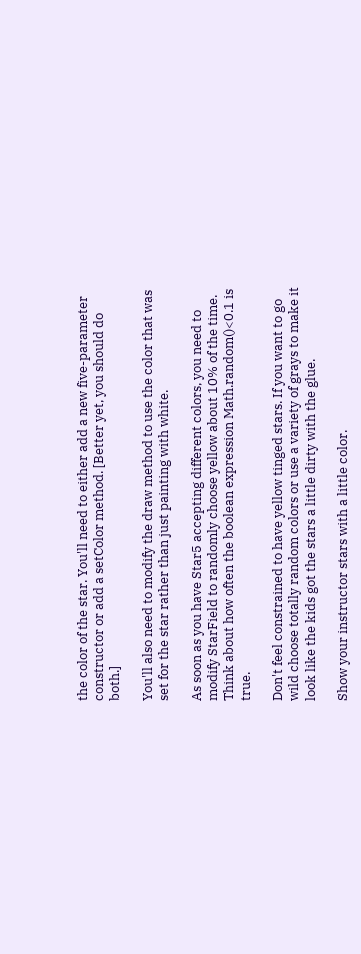the color of the star. You'll need to either add a new five-parameter constructor or add a setColor method. [Better yet, you should do both.]

You'll also need to modify the draw method to use the color that was set for the star rather than just painting with white.

As soon as you have Star5 accepting different colors, you need to modify StarField to randomly choose yellow about 10% of the time. Think about how often the boolean expression Math.random()<0.1 is true.

Don't feel constrained to have yellow tinged stars. If you want to go wild choose totally random colors or use a variety of grays to make it look like the kids got the stars a little dirty with the glue.

Show your instructor stars with a little color.